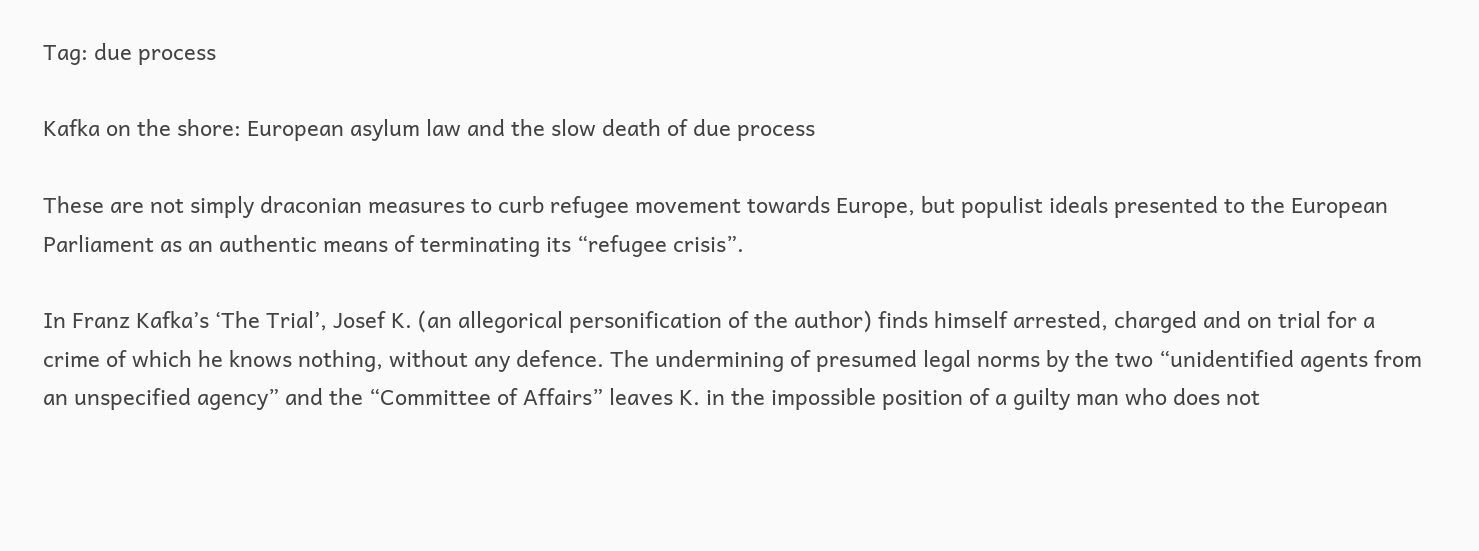Tag: due process

Kafka on the shore: European asylum law and the slow death of due process

These are not simply draconian measures to curb refugee movement towards Europe, but populist ideals presented to the European Parliament as an authentic means of terminating its “refugee crisis”.

In Franz Kafka’s ‘The Trial’, Josef K. (an allegorical personification of the author) finds himself arrested, charged and on trial for a crime of which he knows nothing, without any defence. The undermining of presumed legal norms by the two “unidentified agents from an unspecified agency” and the “Committee of Affairs” leaves K. in the impossible position of a guilty man who does not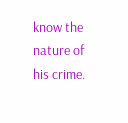know the nature of his crime.